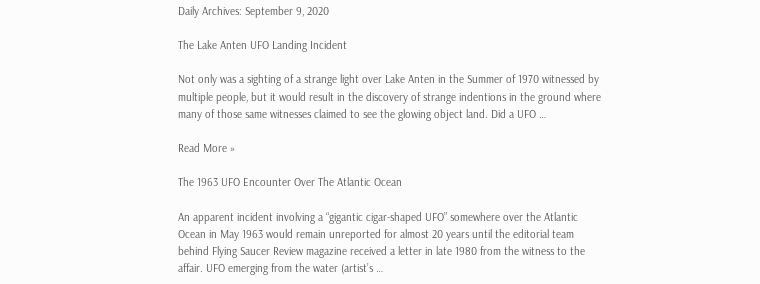Daily Archives: September 9, 2020

The Lake Anten UFO Landing Incident

Not only was a sighting of a strange light over Lake Anten in the Summer of 1970 witnessed by multiple people, but it would result in the discovery of strange indentions in the ground where many of those same witnesses claimed to see the glowing object land. Did a UFO …

Read More »

The 1963 UFO Encounter Over The Atlantic Ocean

An apparent incident involving a “gigantic cigar-shaped UFO” somewhere over the Atlantic Ocean in May 1963 would remain unreported for almost 20 years until the editorial team behind Flying Saucer Review magazine received a letter in late 1980 from the witness to the affair. UFO emerging from the water (artist’s …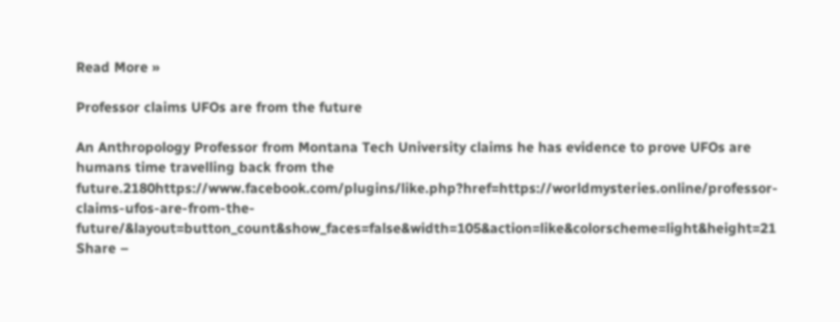Read More »

Professor claims UFOs are from the future

An Anthropology Professor from Montana Tech University claims he has evidence to prove UFOs are humans time travelling back from the future.2180https://www.facebook.com/plugins/like.php?href=https://worldmysteries.online/professor-claims-ufos-are-from-the-future/&layout=button_count&show_faces=false&width=105&action=like&colorscheme=light&height=21 Share –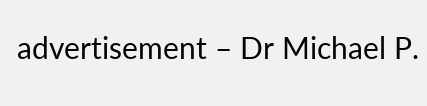advertisement – Dr Michael P.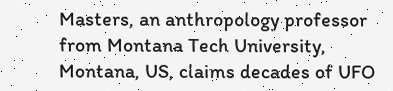Masters, an anthropology professor from Montana Tech University, Montana, US, claims decades of UFO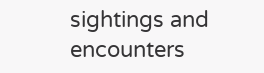sightings and encounters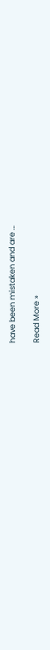have been mistaken and are …

Read More »